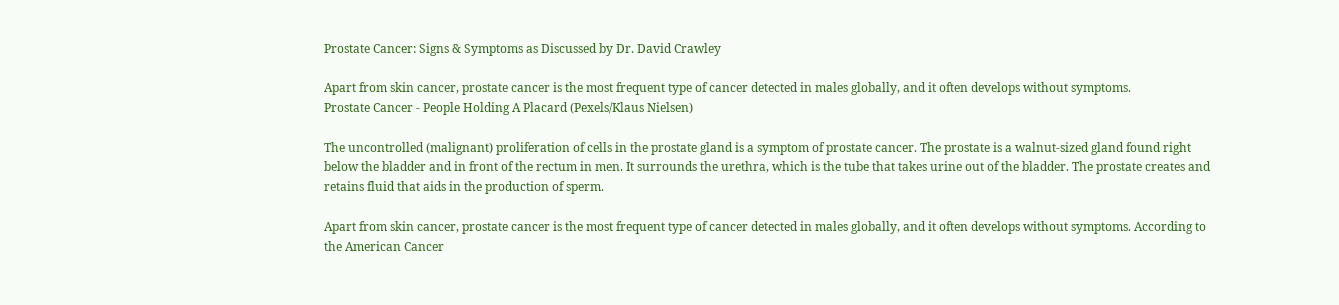Prostate Cancer: Signs & Symptoms as Discussed by Dr. David Crawley

Apart from skin cancer, prostate cancer is the most frequent type of cancer detected in males globally, and it often develops without symptoms.
Prostate Cancer - People Holding A Placard (Pexels/Klaus Nielsen)

The uncontrolled (malignant) proliferation of cells in the prostate gland is a symptom of prostate cancer. The prostate is a walnut-sized gland found right below the bladder and in front of the rectum in men. It surrounds the urethra, which is the tube that takes urine out of the bladder. The prostate creates and retains fluid that aids in the production of sperm.

Apart from skin cancer, prostate cancer is the most frequent type of cancer detected in males globally, and it often develops without symptoms. According to the American Cancer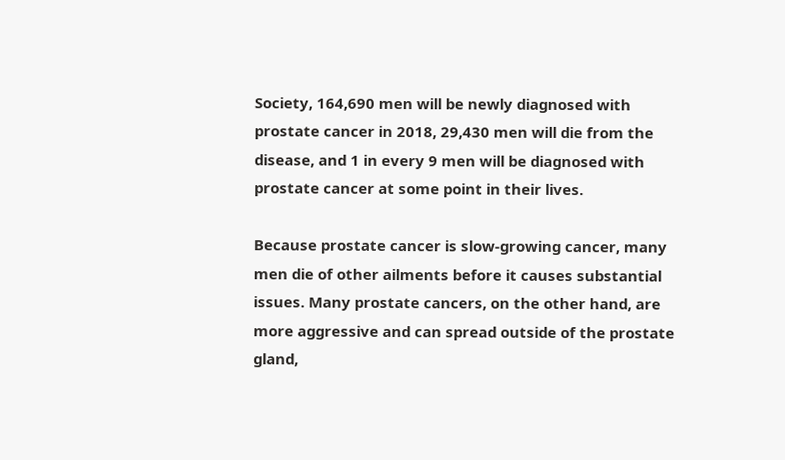Society, 164,690 men will be newly diagnosed with prostate cancer in 2018, 29,430 men will die from the disease, and 1 in every 9 men will be diagnosed with prostate cancer at some point in their lives.

Because prostate cancer is slow-growing cancer, many men die of other ailments before it causes substantial issues. Many prostate cancers, on the other hand, are more aggressive and can spread outside of the prostate gland,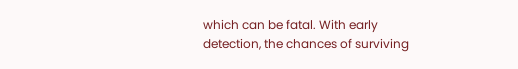which can be fatal. With early detection, the chances of surviving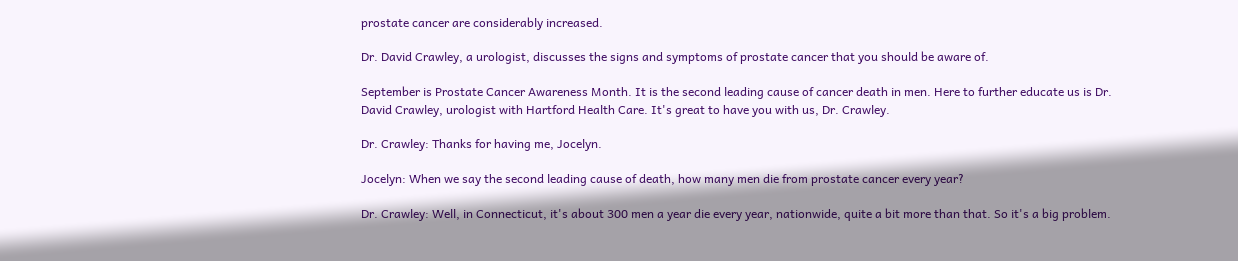prostate cancer are considerably increased.

Dr. David Crawley, a urologist, discusses the signs and symptoms of prostate cancer that you should be aware of.

September is Prostate Cancer Awareness Month. It is the second leading cause of cancer death in men. Here to further educate us is Dr. David Crawley, urologist with Hartford Health Care. It's great to have you with us, Dr. Crawley.

Dr. Crawley: Thanks for having me, Jocelyn.

Jocelyn: When we say the second leading cause of death, how many men die from prostate cancer every year?

Dr. Crawley: Well, in Connecticut, it's about 300 men a year die every year, nationwide, quite a bit more than that. So it's a big problem.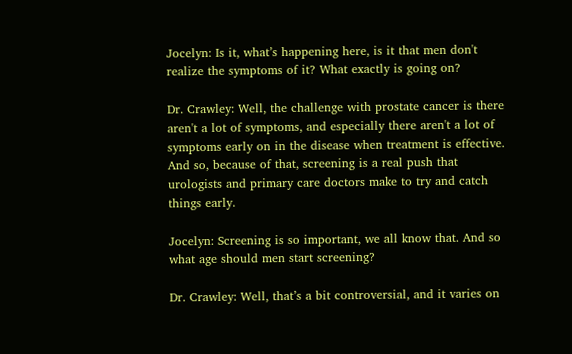Jocelyn: Is it, what’s happening here, is it that men don't realize the symptoms of it? What exactly is going on?

Dr. Crawley: Well, the challenge with prostate cancer is there aren't a lot of symptoms, and especially there aren't a lot of symptoms early on in the disease when treatment is effective. And so, because of that, screening is a real push that urologists and primary care doctors make to try and catch things early.

Jocelyn: Screening is so important, we all know that. And so what age should men start screening?

Dr. Crawley: Well, that’s a bit controversial, and it varies on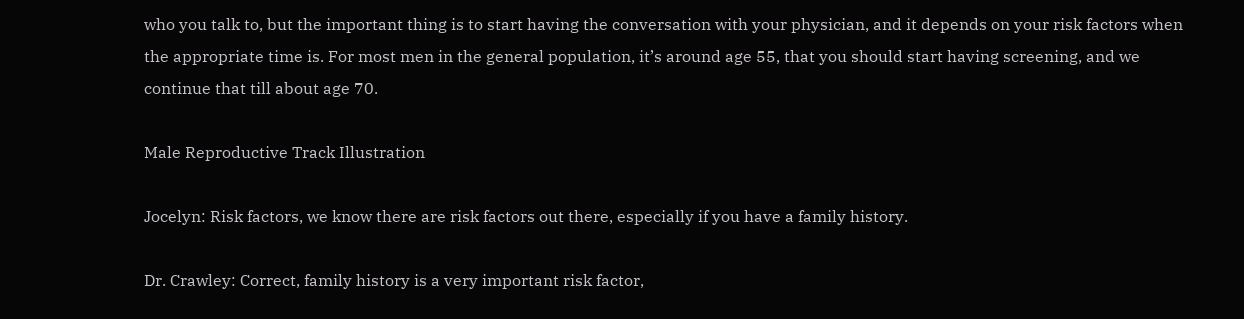who you talk to, but the important thing is to start having the conversation with your physician, and it depends on your risk factors when the appropriate time is. For most men in the general population, it’s around age 55, that you should start having screening, and we continue that till about age 70.

Male Reproductive Track Illustration

Jocelyn: Risk factors, we know there are risk factors out there, especially if you have a family history.

Dr. Crawley: Correct, family history is a very important risk factor,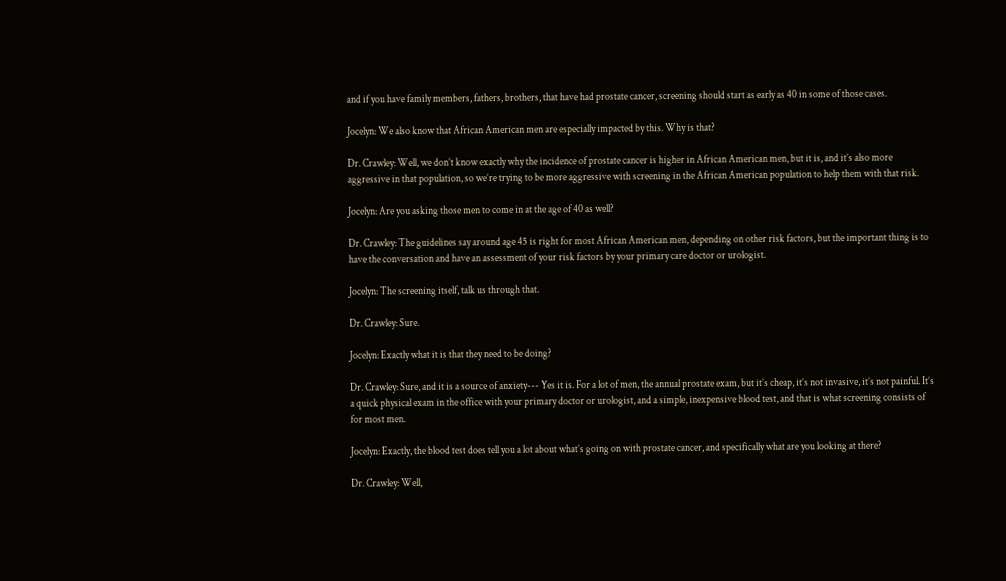and if you have family members, fathers, brothers, that have had prostate cancer, screening should start as early as 40 in some of those cases.

Jocelyn: We also know that African American men are especially impacted by this. Why is that?

Dr. Crawley: Well, we don’t know exactly why the incidence of prostate cancer is higher in African American men, but it is, and it’s also more aggressive in that population, so we’re trying to be more aggressive with screening in the African American population to help them with that risk.

Jocelyn: Are you asking those men to come in at the age of 40 as well?

Dr. Crawley: The guidelines say around age 45 is right for most African American men, depending on other risk factors, but the important thing is to have the conversation and have an assessment of your risk factors by your primary care doctor or urologist.

Jocelyn: The screening itself, talk us through that.

Dr. Crawley: Sure.

Jocelyn: Exactly what it is that they need to be doing?

Dr. Crawley: Sure, and it is a source of anxiety--- Yes it is. For a lot of men, the annual prostate exam, but it’s cheap, it’s not invasive, it’s not painful. It’s a quick physical exam in the office with your primary doctor or urologist, and a simple, inexpensive blood test, and that is what screening consists of for most men.

Jocelyn: Exactly, the blood test does tell you a lot about what’s going on with prostate cancer, and specifically what are you looking at there?

Dr. Crawley: Well,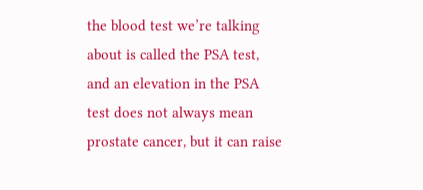the blood test we’re talking about is called the PSA test, and an elevation in the PSA test does not always mean prostate cancer, but it can raise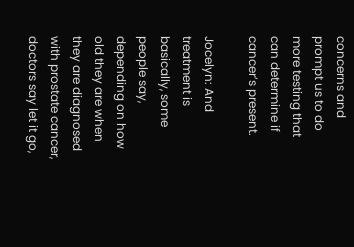concerns and prompt us to do more testing that can determine if cancer’s present.

Jocelyn: And treatment is basically, some people say, depending on how old they are when they are diagnosed with prostate cancer, doctors say let it go,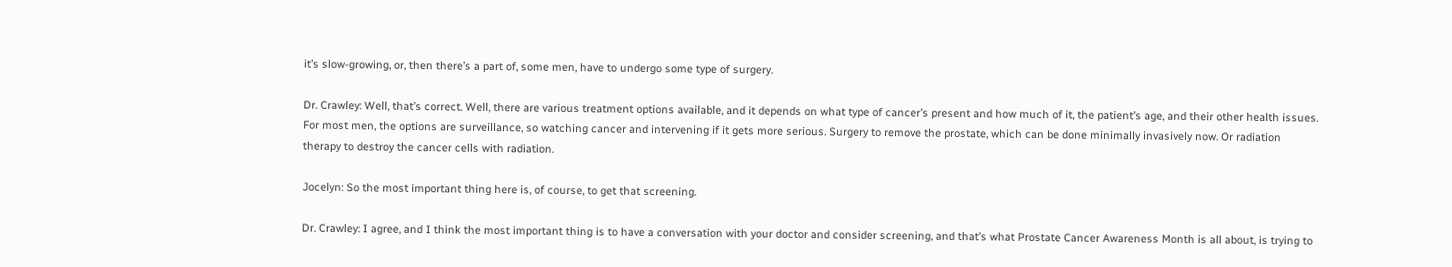it’s slow-growing, or, then there’s a part of, some men, have to undergo some type of surgery.

Dr. Crawley: Well, that’s correct. Well, there are various treatment options available, and it depends on what type of cancer’s present and how much of it, the patient’s age, and their other health issues. For most men, the options are surveillance, so watching cancer and intervening if it gets more serious. Surgery to remove the prostate, which can be done minimally invasively now. Or radiation therapy to destroy the cancer cells with radiation.

Jocelyn: So the most important thing here is, of course, to get that screening.

Dr. Crawley: I agree, and I think the most important thing is to have a conversation with your doctor and consider screening, and that’s what Prostate Cancer Awareness Month is all about, is trying to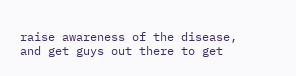raise awareness of the disease, and get guys out there to get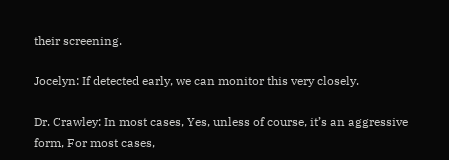their screening.

Jocelyn: If detected early, we can monitor this very closely.

Dr. Crawley: In most cases, Yes, unless of course, it’s an aggressive form, For most cases,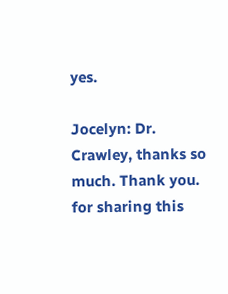yes.

Jocelyn: Dr. Crawley, thanks so much. Thank you. for sharing this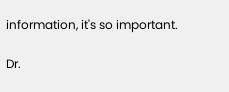information, it's so important.

Dr.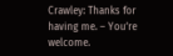Crawley: Thanks for having me. – You’re welcome.